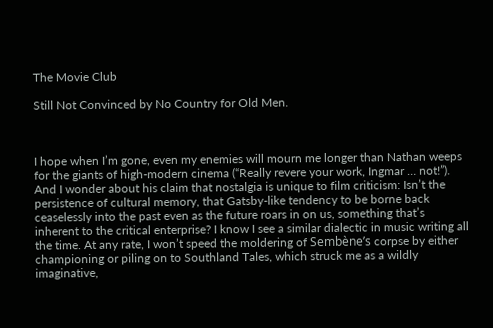The Movie Club

Still Not Convinced by No Country for Old Men.



I hope when I’m gone, even my enemies will mourn me longer than Nathan weeps for the giants of high-modern cinema (“Really revere your work, Ingmar … not!”). And I wonder about his claim that nostalgia is unique to film criticism: Isn’t the persistence of cultural memory, that Gatsby-like tendency to be borne back ceaselessly into the past even as the future roars in on us, something that’s inherent to the critical enterprise? I know I see a similar dialectic in music writing all the time. At any rate, I won’t speed the moldering of Sembène’s corpse by either championing or piling on to Southland Tales, which struck me as a wildly imaginative,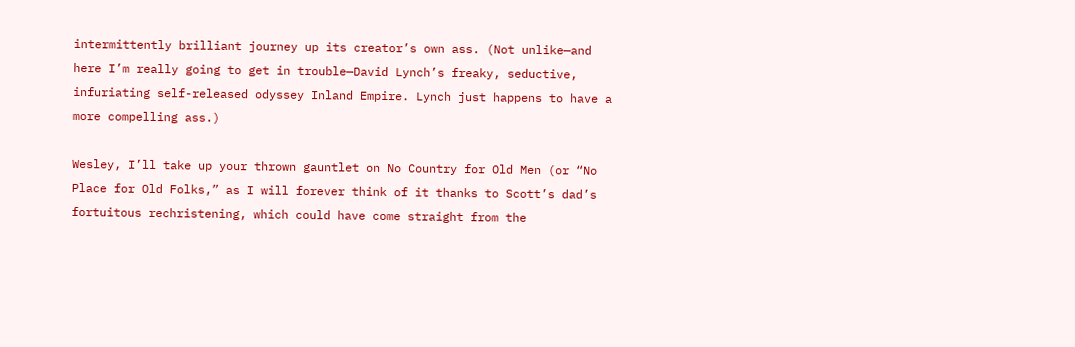intermittently brilliant journey up its creator’s own ass. (Not unlike—and here I’m really going to get in trouble—David Lynch’s freaky, seductive, infuriating self-released odyssey Inland Empire. Lynch just happens to have a more compelling ass.)

Wesley, I’ll take up your thrown gauntlet on No Country for Old Men (or “No Place for Old Folks,” as I will forever think of it thanks to Scott’s dad’s fortuitous rechristening, which could have come straight from the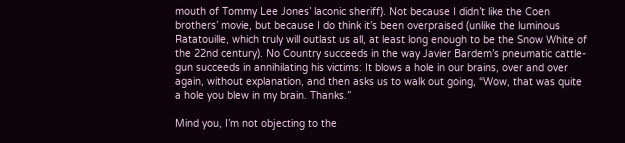mouth of Tommy Lee Jones’ laconic sheriff). Not because I didn’t like the Coen brothers’ movie, but because I do think it’s been overpraised (unlike the luminous Ratatouille, which truly will outlast us all, at least long enough to be the Snow White of the 22nd century). No Country succeeds in the way Javier Bardem’s pneumatic cattle-gun succeeds in annihilating his victims: It blows a hole in our brains, over and over again, without explanation, and then asks us to walk out going, “Wow, that was quite a hole you blew in my brain. Thanks.”

Mind you, I’m not objecting to the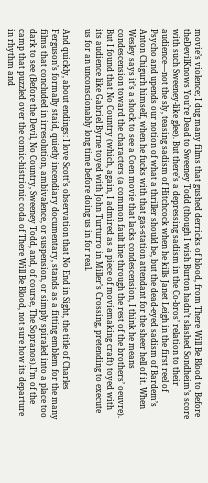movie’s violence; I dug many films that gushed derricks of blood, from There Will Be Blood to Before theDevilKnows You’re Dead to Sweeney Todd (though I wish Burton hadn’t slashed Sondheim’s score with such Sweeney-like glee). But there’s a depressing sadism in the Co-bros’ relation to their audience—not the sly, teasing sadism of Hitchcock when he kills Janet Leigh in the first reel of Psycho and upends our notion of what a thriller should be, but the dead-eyed sadism of Bardem’s Anton Chigurh himself, when he fucks with that gas-station attendant for the sheer hell of it. When Wesley says it’s a shock to see a Coen movie that lacks condescension, I think he means condescension toward the characters (a common fault line through the rest of the brothers’ oeuvre). But I found that No Country (which, again, I admired as a piece of moviemaking craft) toyed with its audience like Gabriel Byrne toyed with John Turturro in Miller’s Crossing, pretending to execute us for an unconscionably long time before doing us in for real.

And quickly, about endings: I love Scott’s observation that No End in Sight, the title of Charles Ferguson’s formally staid, quietly incendiary documentary, stands as a fitting emblem for the many films that concluded in irresolution, ambivalence, or suspension, or simply spiraled into a place too dark to see (Before the Devil, No Country, Sweeney Todd, and, of course, The Sopranos).I’m of the camp that puzzled over the comic-histrionic coda of There Will Be Blood, not sure how its departure in rhythm and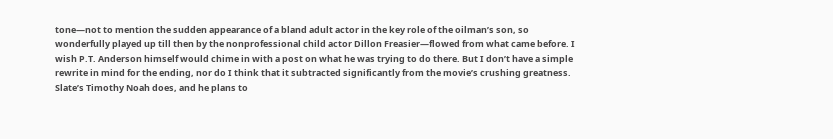tone—not to mention the sudden appearance of a bland adult actor in the key role of the oilman’s son, so wonderfully played up till then by the nonprofessional child actor Dillon Freasier—flowed from what came before. I wish P.T. Anderson himself would chime in with a post on what he was trying to do there. But I don’t have a simple rewrite in mind for the ending, nor do I think that it subtracted significantly from the movie’s crushing greatness. Slate’s Timothy Noah does, and he plans to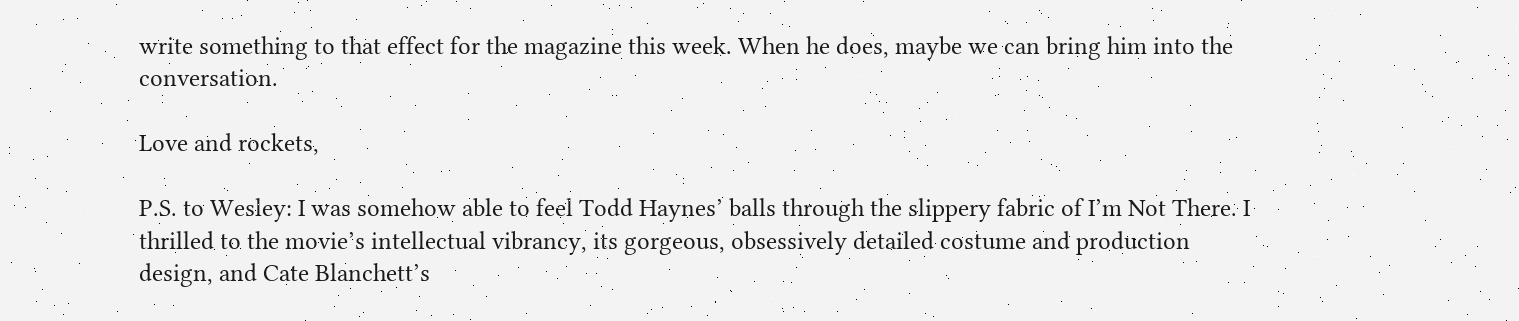write something to that effect for the magazine this week. When he does, maybe we can bring him into the conversation.

Love and rockets,

P.S. to Wesley: I was somehow able to feel Todd Haynes’ balls through the slippery fabric of I’m Not There. I thrilled to the movie’s intellectual vibrancy, its gorgeous, obsessively detailed costume and production design, and Cate Blanchett’s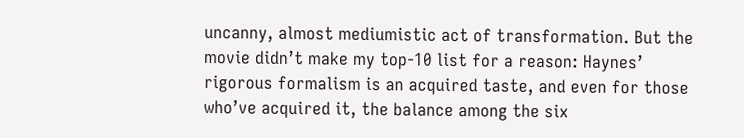uncanny, almost mediumistic act of transformation. But the movie didn’t make my top-10 list for a reason: Haynes’ rigorous formalism is an acquired taste, and even for those who’ve acquired it, the balance among the six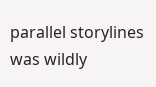parallel storylines was wildly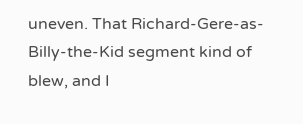uneven. That Richard-Gere-as-Billy-the-Kid segment kind of blew, and I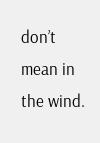don’t mean in the wind.